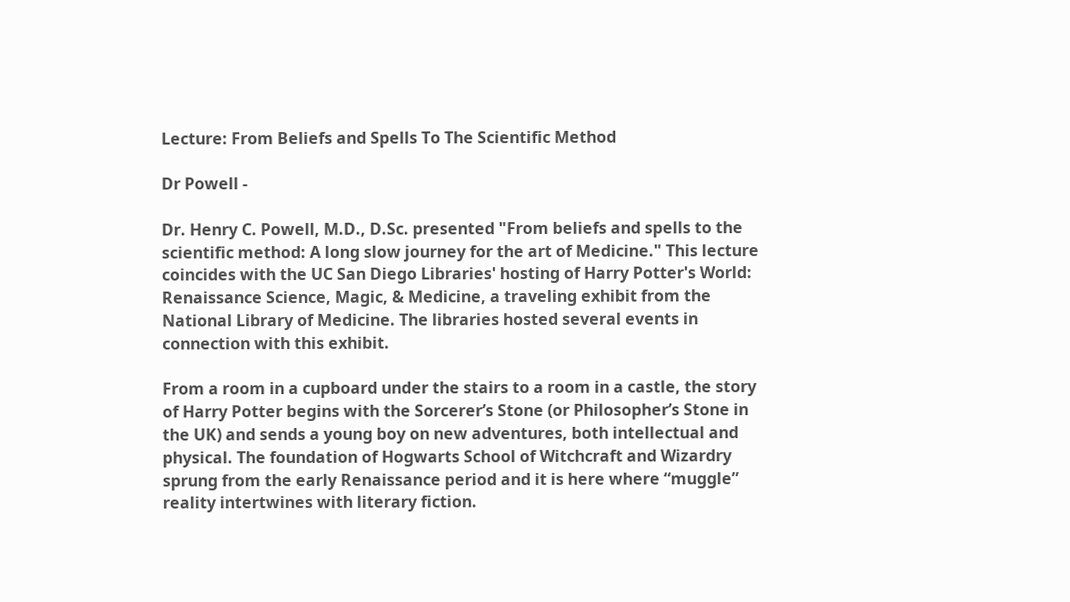Lecture: From Beliefs and Spells To The Scientific Method

Dr Powell -

Dr. Henry C. Powell, M.D., D.Sc. presented "From beliefs and spells to the scientific method: A long slow journey for the art of Medicine." This lecture coincides with the UC San Diego Libraries' hosting of Harry Potter's World: Renaissance Science, Magic, & Medicine, a traveling exhibit from the National Library of Medicine. The libraries hosted several events in connection with this exhibit.

From a room in a cupboard under the stairs to a room in a castle, the story of Harry Potter begins with the Sorcerer’s Stone (or Philosopher’s Stone in the UK) and sends a young boy on new adventures, both intellectual and physical. The foundation of Hogwarts School of Witchcraft and Wizardry sprung from the early Renaissance period and it is here where “muggle” reality intertwines with literary fiction.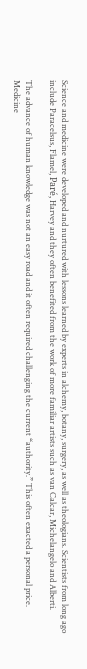Science and medicine were developed and nurtured with lessons learned by experts in alchemy, botany, surgery, as well as theologians. Scientists from long ago include Paracelsus, Flamel, Paré, Harvey and they often benefited from the work of more familiar artists such as van Calcar, Michelangelo and Alberti.

The advance of human knowledge was not an easy road and it often required challenging the current “authority.” This often exacted a personal price. Medicine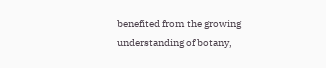benefited from the growing understanding of botany,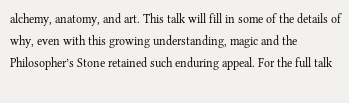alchemy, anatomy, and art. This talk will fill in some of the details of why, even with this growing understanding, magic and the Philosopher’s Stone retained such enduring appeal. For the full talk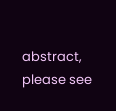abstract, please see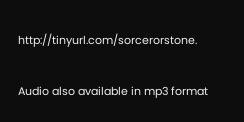http://tinyurl.com/sorcerorstone.


Audio also available in mp3 format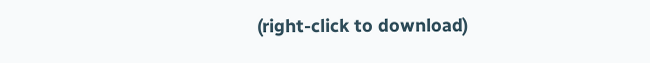(right-click to download)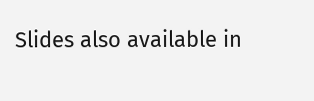Slides also available in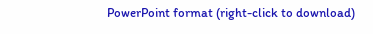PowerPoint format (right-click to download)